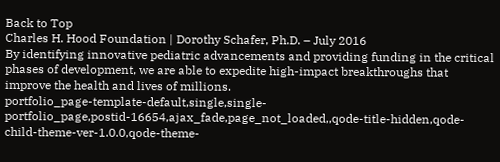Back to Top
Charles H. Hood Foundation | Dorothy Schafer, Ph.D. – July 2016
By identifying innovative pediatric advancements and providing funding in the critical phases of development, we are able to expedite high-impact breakthroughs that improve the health and lives of millions.
portfolio_page-template-default,single,single-portfolio_page,postid-16654,ajax_fade,page_not_loaded,,qode-title-hidden,qode-child-theme-ver-1.0.0,qode-theme-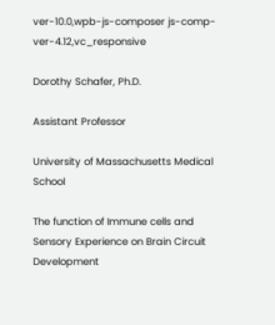ver-10.0,wpb-js-composer js-comp-ver-4.12,vc_responsive

Dorothy Schafer, Ph.D.

Assistant Professor

University of Massachusetts Medical School

The function of Immune cells and Sensory Experience on Brain Circuit Development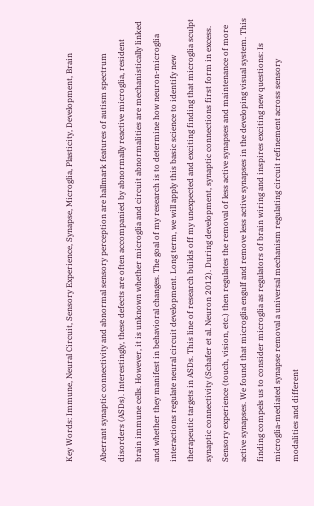Key Words: Immune, Neural Circuit, Sensory Experience, Synapse, Microglia, Plasticity, Development, Brain

Aberrant synaptic connectivity and abnormal sensory perception are hallmark features of autism spectrum disorders (ASDs). Interestingly, these defects are often accompanied by abnormally reactive microglia, resident brain immune cells. However, it is unknown whether microglia and circuit abnormalities are mechanistically linked and whether they manifest in behavioral changes. The goal of my research is to determine how neuron-microglia interactions regulate neural circuit development. Long term, we will apply this basic science to identify new therapeutic targets in ASDs. This line of research builds off my unexpected and exciting finding that microglia sculpt synaptic connectivity (Schafer et al. Neuron 2012). During development, synaptic connections first form in excess. Sensory experience (touch, vision, etc.) then regulates the removal of less active synapses and maintenance of more active synapses. We found that microglia engulf and remove less active synapses in the developing visual system. This finding compels us to consider microglia as regulators of brain wiring and inspires exciting new questions: Is microglia-mediated synapse removal a universal mechanism regulating circuit refinement across sensory modalities and different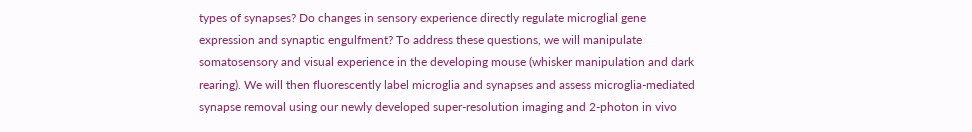types of synapses? Do changes in sensory experience directly regulate microglial gene expression and synaptic engulfment? To address these questions, we will manipulate somatosensory and visual experience in the developing mouse (whisker manipulation and dark rearing). We will then fluorescently label microglia and synapses and assess microglia-mediated synapse removal using our newly developed super-resolution imaging and 2-photon in vivo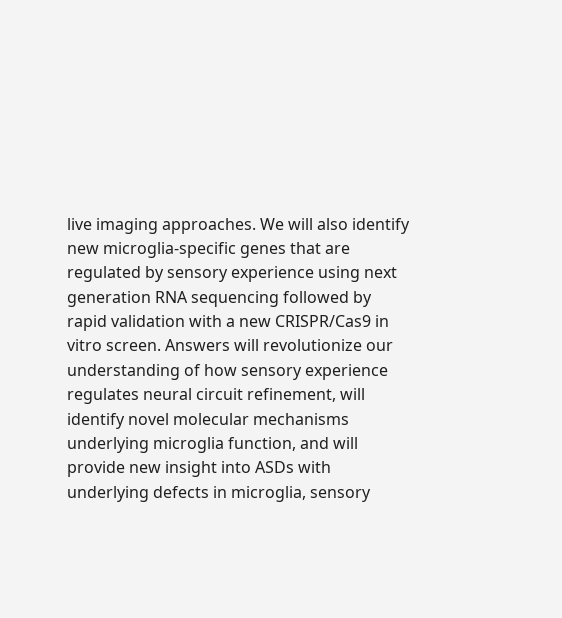live imaging approaches. We will also identify new microglia-specific genes that are regulated by sensory experience using next generation RNA sequencing followed by rapid validation with a new CRISPR/Cas9 in vitro screen. Answers will revolutionize our understanding of how sensory experience regulates neural circuit refinement, will identify novel molecular mechanisms underlying microglia function, and will provide new insight into ASDs with underlying defects in microglia, sensory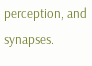perception, and synapses.